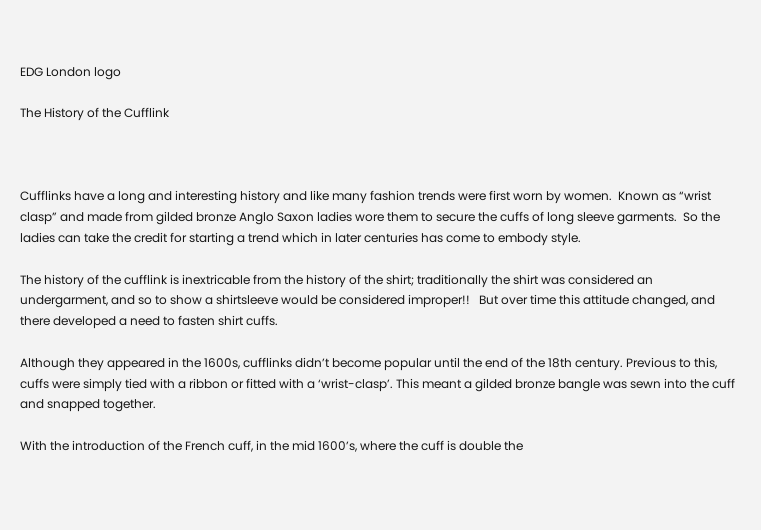EDG London logo

The History of the Cufflink



Cufflinks have a long and interesting history and like many fashion trends were first worn by women.  Known as “wrist clasp” and made from gilded bronze Anglo Saxon ladies wore them to secure the cuffs of long sleeve garments.  So the ladies can take the credit for starting a trend which in later centuries has come to embody style.

The history of the cufflink is inextricable from the history of the shirt; traditionally the shirt was considered an undergarment, and so to show a shirtsleeve would be considered improper!!   But over time this attitude changed, and there developed a need to fasten shirt cuffs.

Although they appeared in the 1600s, cufflinks didn’t become popular until the end of the 18th century. Previous to this, cuffs were simply tied with a ribbon or fitted with a ‘wrist-clasp’. This meant a gilded bronze bangle was sewn into the cuff and snapped together.

With the introduction of the French cuff, in the mid 1600’s, where the cuff is double the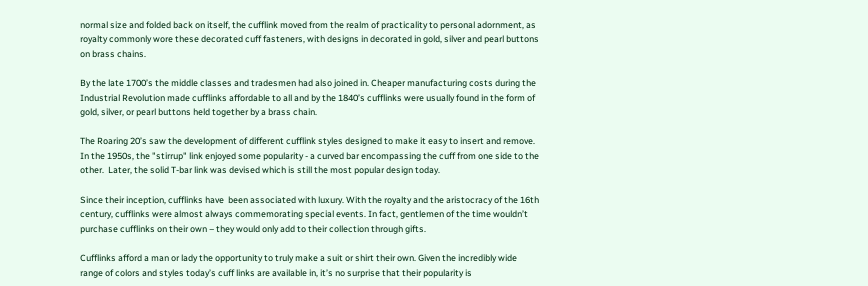normal size and folded back on itself, the cufflink moved from the realm of practicality to personal adornment, as royalty commonly wore these decorated cuff fasteners, with designs in decorated in gold, silver and pearl buttons on brass chains.

By the late 1700’s the middle classes and tradesmen had also joined in. Cheaper manufacturing costs during the Industrial Revolution made cufflinks affordable to all and by the 1840’s cufflinks were usually found in the form of gold, silver, or pearl buttons held together by a brass chain.

The Roaring 20’s saw the development of different cufflink styles designed to make it easy to insert and remove. In the 1950s, the "stirrup" link enjoyed some popularity - a curved bar encompassing the cuff from one side to the other.  Later, the solid T-bar link was devised which is still the most popular design today.

Since their inception, cufflinks have  been associated with luxury. With the royalty and the aristocracy of the 16th century, cufflinks were almost always commemorating special events. In fact, gentlemen of the time wouldn’t purchase cufflinks on their own – they would only add to their collection through gifts.

Cufflinks afford a man or lady the opportunity to truly make a suit or shirt their own. Given the incredibly wide range of colors and styles today’s cuff links are available in, it’s no surprise that their popularity is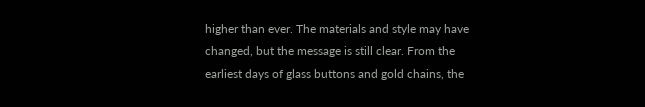higher than ever. The materials and style may have changed, but the message is still clear. From the earliest days of glass buttons and gold chains, the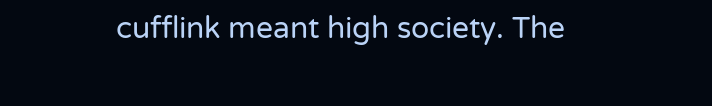cufflink meant high society. The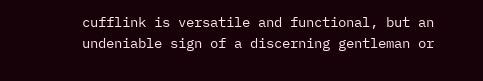cufflink is versatile and functional, but an undeniable sign of a discerning gentleman or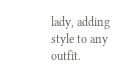lady, adding style to any outfit.